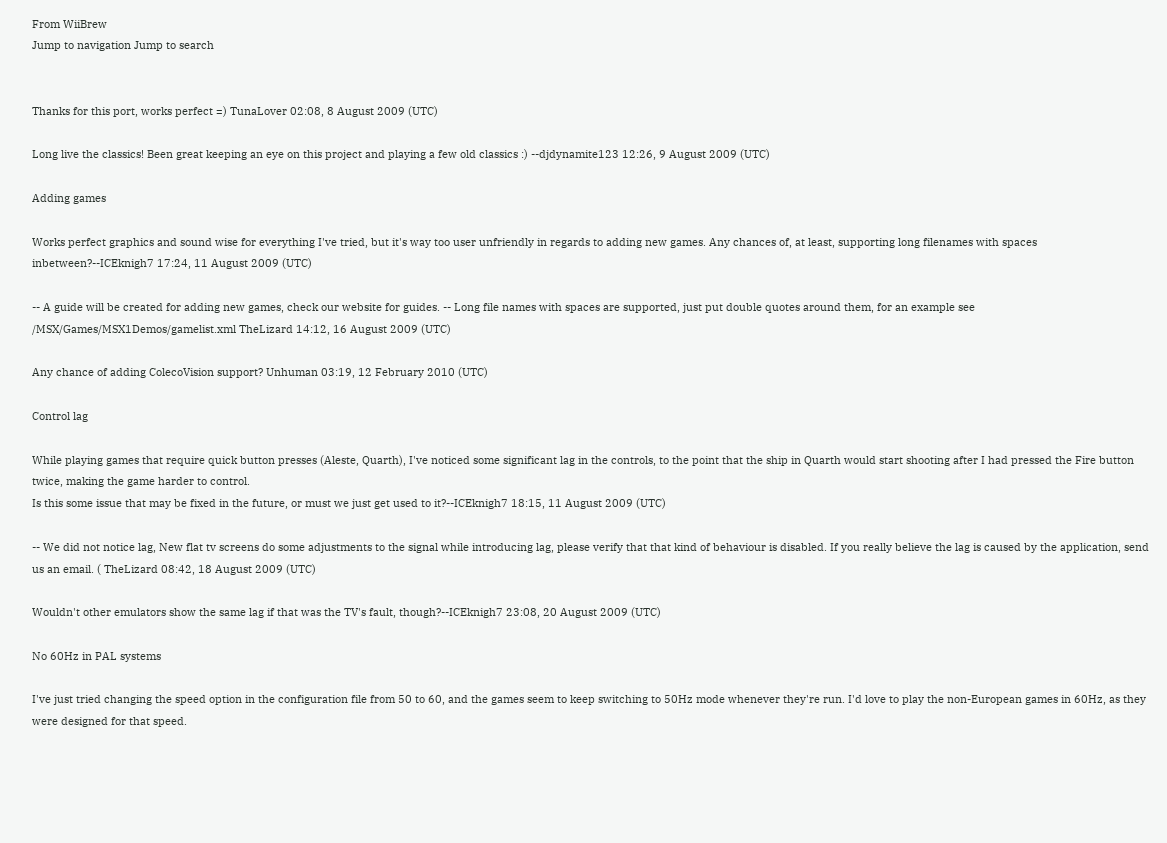From WiiBrew
Jump to navigation Jump to search


Thanks for this port, works perfect =) TunaLover 02:08, 8 August 2009 (UTC)

Long live the classics! Been great keeping an eye on this project and playing a few old classics :) --djdynamite123 12:26, 9 August 2009 (UTC)

Adding games

Works perfect graphics and sound wise for everything I've tried, but it's way too user unfriendly in regards to adding new games. Any chances of, at least, supporting long filenames with spaces inbetween?--ICEknigh7 17:24, 11 August 2009 (UTC)

-- A guide will be created for adding new games, check our website for guides. -- Long file names with spaces are supported, just put double quotes around them, for an example see /MSX/Games/MSX1Demos/gamelist.xml TheLizard 14:12, 16 August 2009 (UTC)

Any chance of adding ColecoVision support? Unhuman 03:19, 12 February 2010 (UTC)

Control lag

While playing games that require quick button presses (Aleste, Quarth), I've noticed some significant lag in the controls, to the point that the ship in Quarth would start shooting after I had pressed the Fire button twice, making the game harder to control.
Is this some issue that may be fixed in the future, or must we just get used to it?--ICEknigh7 18:15, 11 August 2009 (UTC)

-- We did not notice lag, New flat tv screens do some adjustments to the signal while introducing lag, please verify that that kind of behaviour is disabled. If you really believe the lag is caused by the application, send us an email. ( TheLizard 08:42, 18 August 2009 (UTC)

Wouldn't other emulators show the same lag if that was the TV's fault, though?--ICEknigh7 23:08, 20 August 2009 (UTC)

No 60Hz in PAL systems

I've just tried changing the speed option in the configuration file from 50 to 60, and the games seem to keep switching to 50Hz mode whenever they're run. I'd love to play the non-European games in 60Hz, as they were designed for that speed.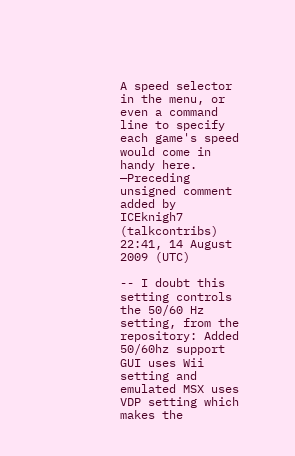A speed selector in the menu, or even a command line to specify each game's speed would come in handy here. —Preceding unsigned comment added by ICEknigh7 (talkcontribs) 22:41, 14 August 2009 (UTC)

-- I doubt this setting controls the 50/60 Hz setting, from the repository: Added 50/60hz support GUI uses Wii setting and emulated MSX uses VDP setting which makes the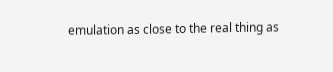emulation as close to the real thing as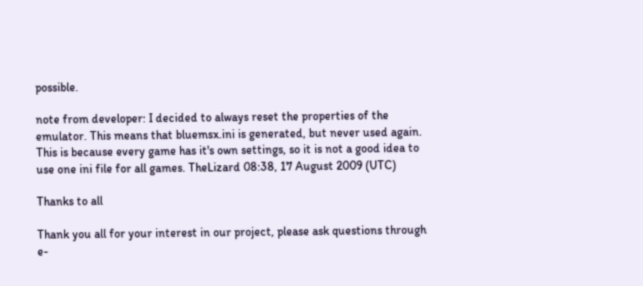possible.

note from developer: I decided to always reset the properties of the emulator. This means that bluemsx.ini is generated, but never used again. This is because every game has it's own settings, so it is not a good idea to use one ini file for all games. TheLizard 08:38, 17 August 2009 (UTC)

Thanks to all

Thank you all for your interest in our project, please ask questions through e-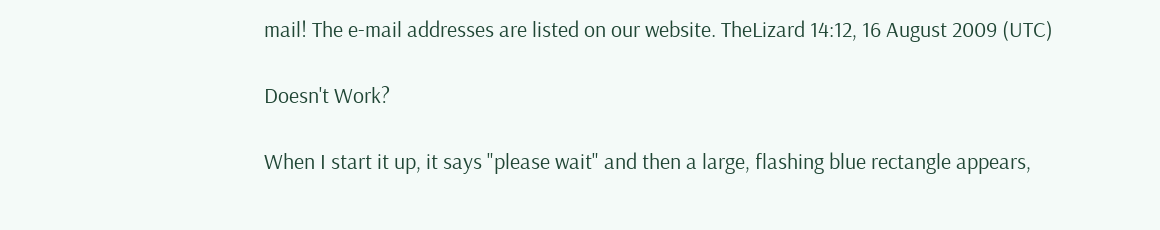mail! The e-mail addresses are listed on our website. TheLizard 14:12, 16 August 2009 (UTC)

Doesn't Work?

When I start it up, it says "please wait" and then a large, flashing blue rectangle appears,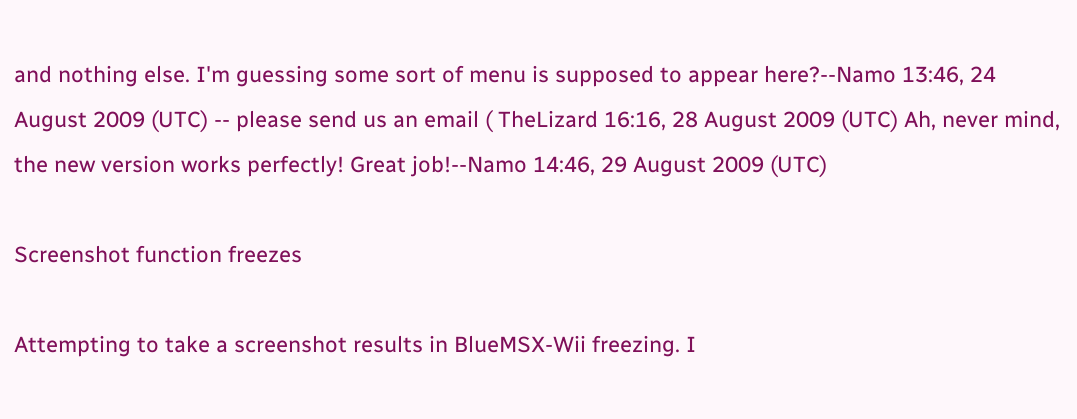and nothing else. I'm guessing some sort of menu is supposed to appear here?--Namo 13:46, 24 August 2009 (UTC) -- please send us an email ( TheLizard 16:16, 28 August 2009 (UTC) Ah, never mind, the new version works perfectly! Great job!--Namo 14:46, 29 August 2009 (UTC)

Screenshot function freezes

Attempting to take a screenshot results in BlueMSX-Wii freezing. I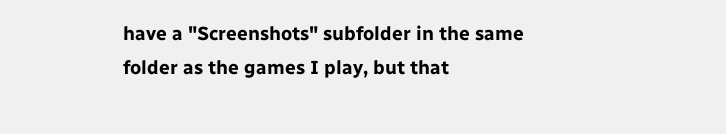have a "Screenshots" subfolder in the same folder as the games I play, but that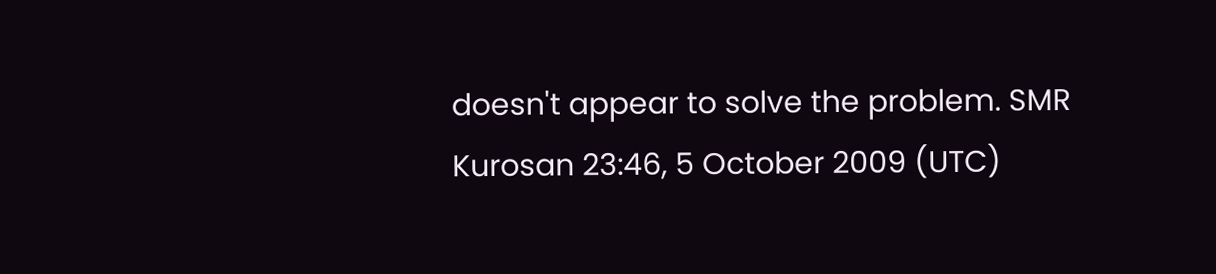doesn't appear to solve the problem. SMR Kurosan 23:46, 5 October 2009 (UTC)